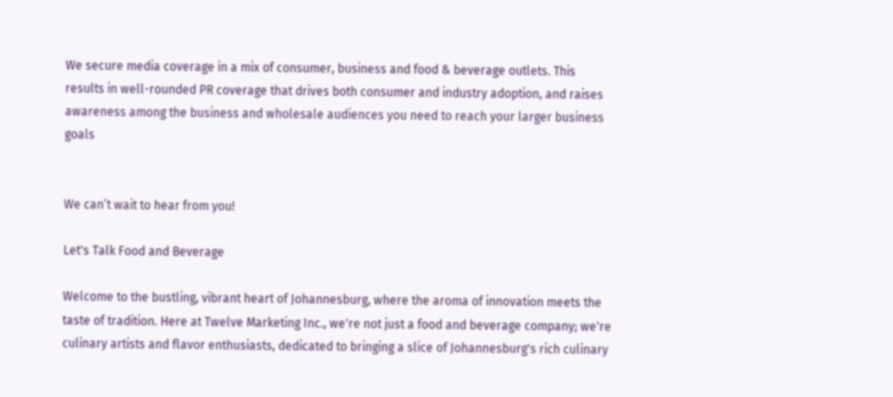We secure media coverage in a mix of consumer, business and food & beverage outlets. This results in well-rounded PR coverage that drives both consumer and industry adoption, and raises awareness among the business and wholesale audiences you need to reach your larger business goals


We can’t wait to hear from you!

Let's Talk Food and Beverage

Welcome to the bustling, vibrant heart of Johannesburg, where the aroma of innovation meets the taste of tradition. Here at Twelve Marketing Inc., we're not just a food and beverage company; we're culinary artists and flavor enthusiasts, dedicated to bringing a slice of Johannesburg's rich culinary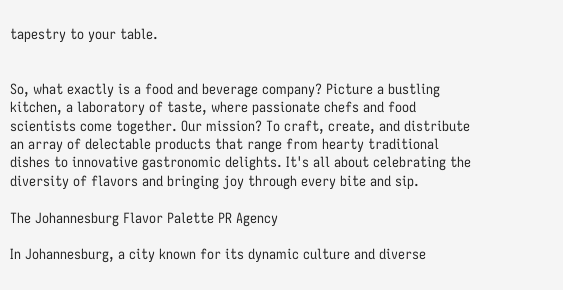tapestry to your table.


So, what exactly is a food and beverage company? Picture a bustling kitchen, a laboratory of taste, where passionate chefs and food scientists come together. Our mission? To craft, create, and distribute an array of delectable products that range from hearty traditional dishes to innovative gastronomic delights. It's all about celebrating the diversity of flavors and bringing joy through every bite and sip.

The Johannesburg Flavor Palette PR Agency

In Johannesburg, a city known for its dynamic culture and diverse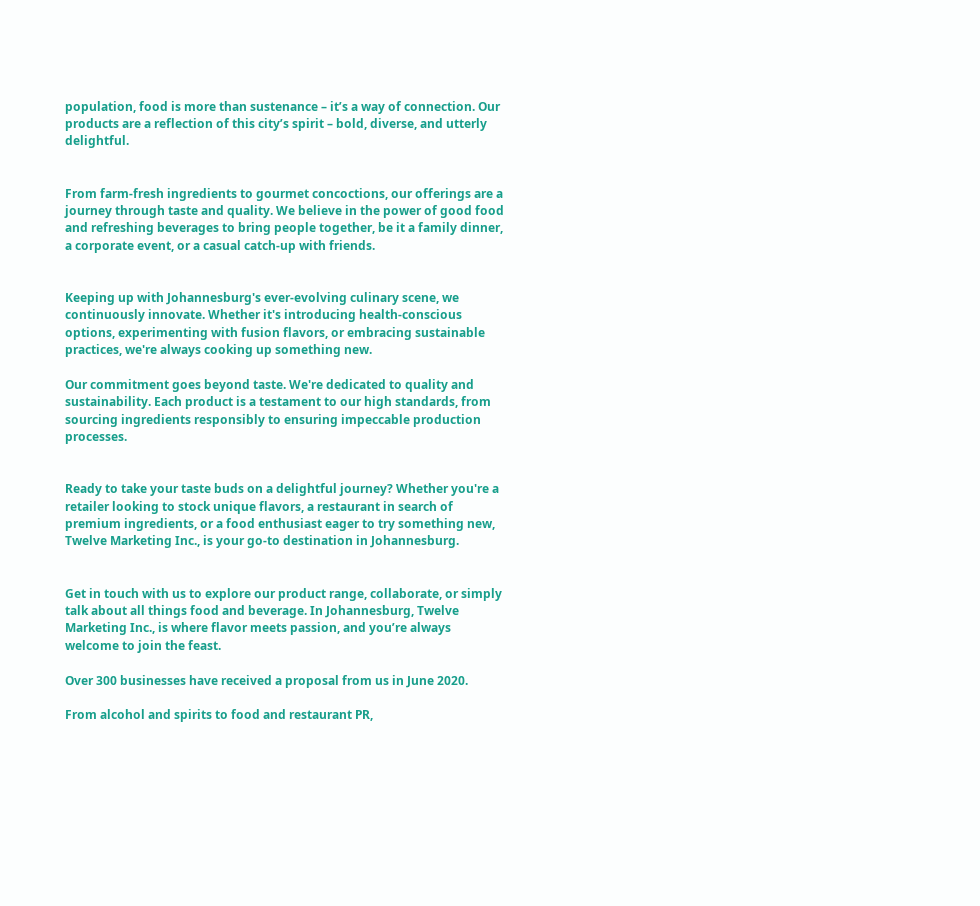population, food is more than sustenance – it’s a way of connection. Our products are a reflection of this city’s spirit – bold, diverse, and utterly delightful.


From farm-fresh ingredients to gourmet concoctions, our offerings are a journey through taste and quality. We believe in the power of good food and refreshing beverages to bring people together, be it a family dinner, a corporate event, or a casual catch-up with friends.


Keeping up with Johannesburg's ever-evolving culinary scene, we continuously innovate. Whether it's introducing health-conscious options, experimenting with fusion flavors, or embracing sustainable practices, we're always cooking up something new.

Our commitment goes beyond taste. We're dedicated to quality and sustainability. Each product is a testament to our high standards, from sourcing ingredients responsibly to ensuring impeccable production processes.


Ready to take your taste buds on a delightful journey? Whether you're a retailer looking to stock unique flavors, a restaurant in search of premium ingredients, or a food enthusiast eager to try something new, Twelve Marketing Inc., is your go-to destination in Johannesburg.


Get in touch with us to explore our product range, collaborate, or simply talk about all things food and beverage. In Johannesburg, Twelve Marketing Inc., is where flavor meets passion, and you’re always welcome to join the feast.

Over 300 businesses have received a proposal from us in June 2020.

From alcohol and spirits to food and restaurant PR,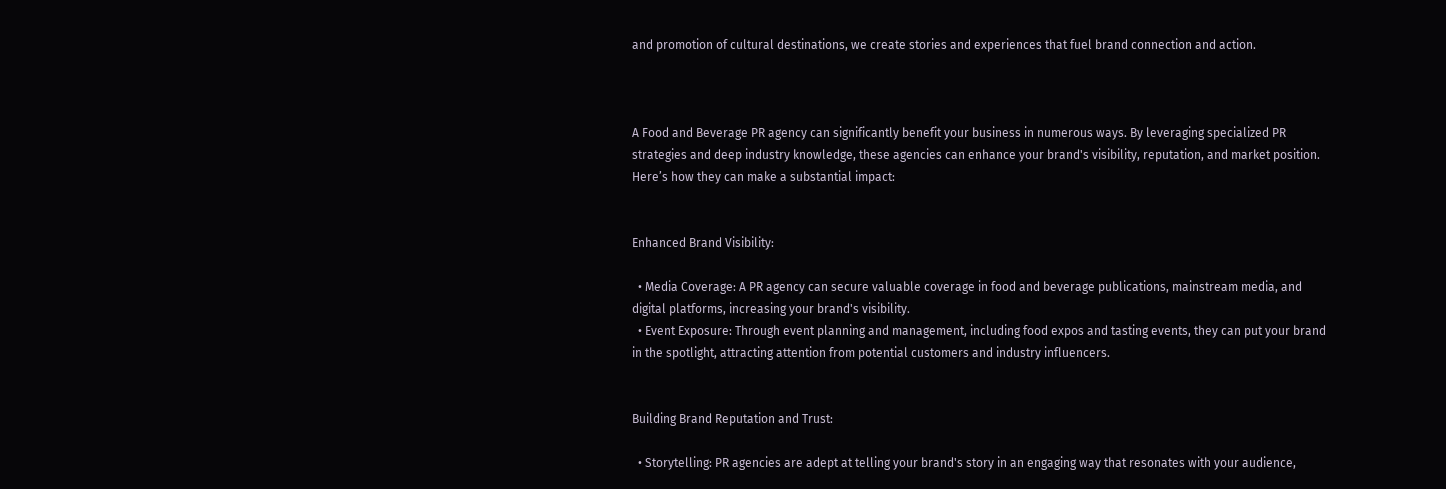and promotion of cultural destinations, we create stories and experiences that fuel brand connection and action.



A Food and Beverage PR agency can significantly benefit your business in numerous ways. By leveraging specialized PR strategies and deep industry knowledge, these agencies can enhance your brand's visibility, reputation, and market position. Here’s how they can make a substantial impact:


Enhanced Brand Visibility:

  • Media Coverage: A PR agency can secure valuable coverage in food and beverage publications, mainstream media, and digital platforms, increasing your brand's visibility.
  • Event Exposure: Through event planning and management, including food expos and tasting events, they can put your brand in the spotlight, attracting attention from potential customers and industry influencers.


Building Brand Reputation and Trust:

  • Storytelling: PR agencies are adept at telling your brand's story in an engaging way that resonates with your audience,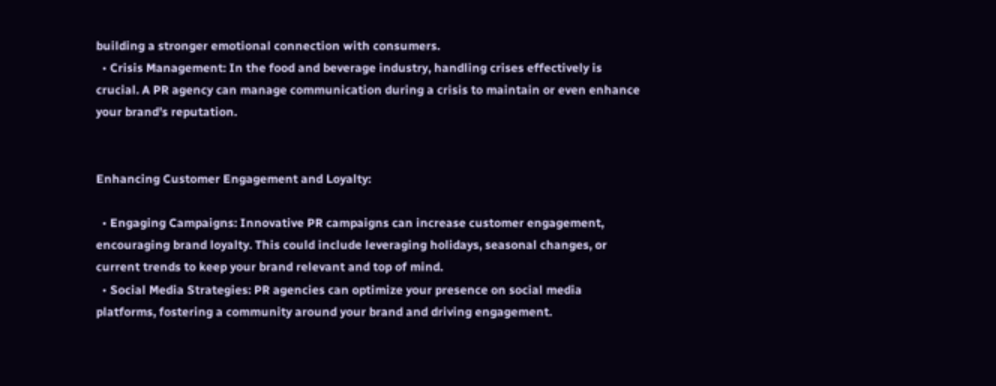building a stronger emotional connection with consumers.
  • Crisis Management: In the food and beverage industry, handling crises effectively is crucial. A PR agency can manage communication during a crisis to maintain or even enhance your brand’s reputation.


Enhancing Customer Engagement and Loyalty:

  • Engaging Campaigns: Innovative PR campaigns can increase customer engagement, encouraging brand loyalty. This could include leveraging holidays, seasonal changes, or current trends to keep your brand relevant and top of mind.
  • Social Media Strategies: PR agencies can optimize your presence on social media platforms, fostering a community around your brand and driving engagement.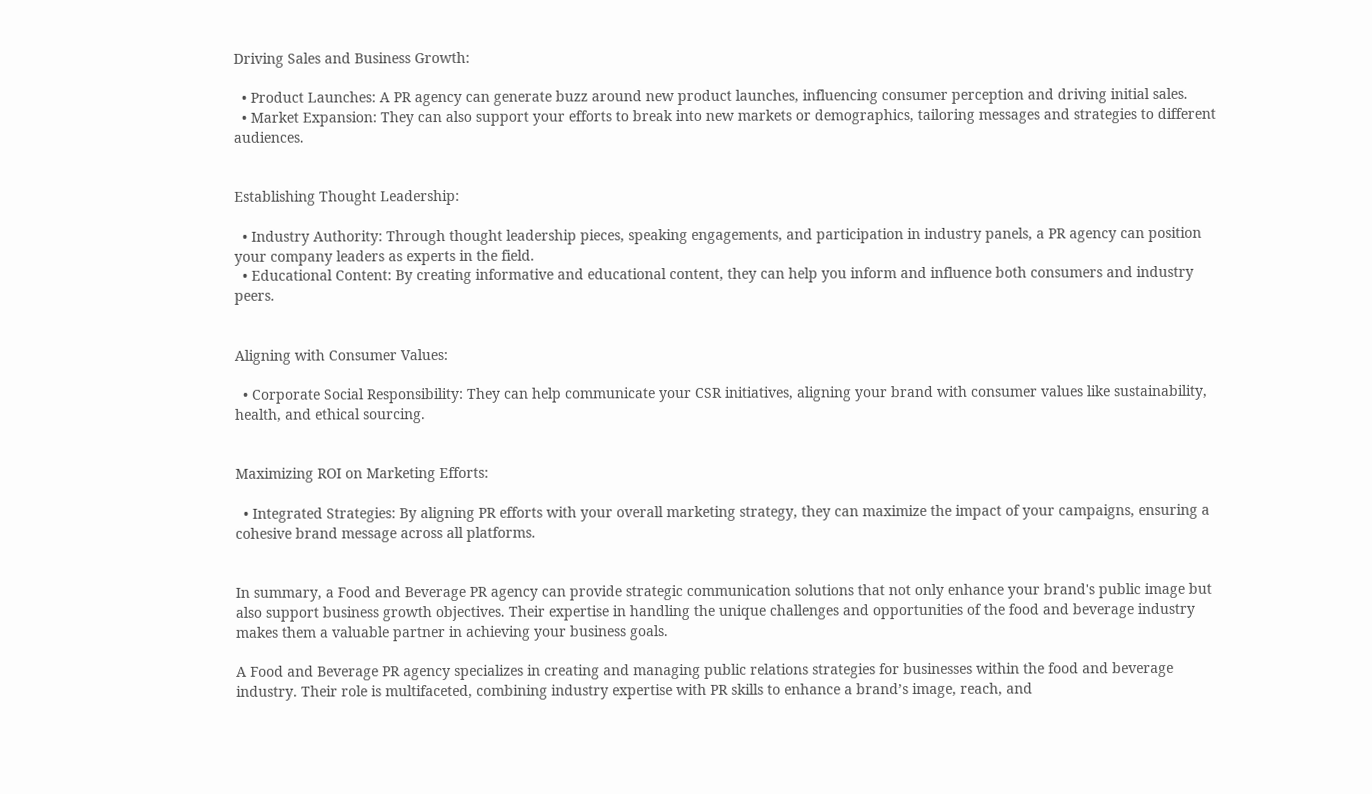Driving Sales and Business Growth:

  • Product Launches: A PR agency can generate buzz around new product launches, influencing consumer perception and driving initial sales.
  • Market Expansion: They can also support your efforts to break into new markets or demographics, tailoring messages and strategies to different audiences.


Establishing Thought Leadership:

  • Industry Authority: Through thought leadership pieces, speaking engagements, and participation in industry panels, a PR agency can position your company leaders as experts in the field.
  • Educational Content: By creating informative and educational content, they can help you inform and influence both consumers and industry peers.


Aligning with Consumer Values:

  • Corporate Social Responsibility: They can help communicate your CSR initiatives, aligning your brand with consumer values like sustainability, health, and ethical sourcing.


Maximizing ROI on Marketing Efforts:

  • Integrated Strategies: By aligning PR efforts with your overall marketing strategy, they can maximize the impact of your campaigns, ensuring a cohesive brand message across all platforms.


In summary, a Food and Beverage PR agency can provide strategic communication solutions that not only enhance your brand's public image but also support business growth objectives. Their expertise in handling the unique challenges and opportunities of the food and beverage industry makes them a valuable partner in achieving your business goals.

A Food and Beverage PR agency specializes in creating and managing public relations strategies for businesses within the food and beverage industry. Their role is multifaceted, combining industry expertise with PR skills to enhance a brand’s image, reach, and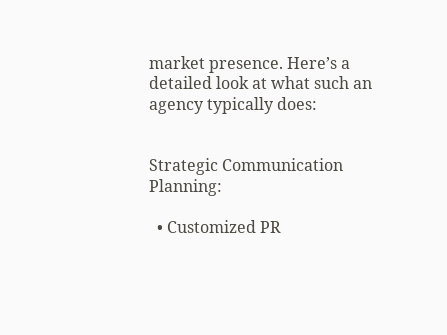market presence. Here’s a detailed look at what such an agency typically does:


Strategic Communication Planning:

  • Customized PR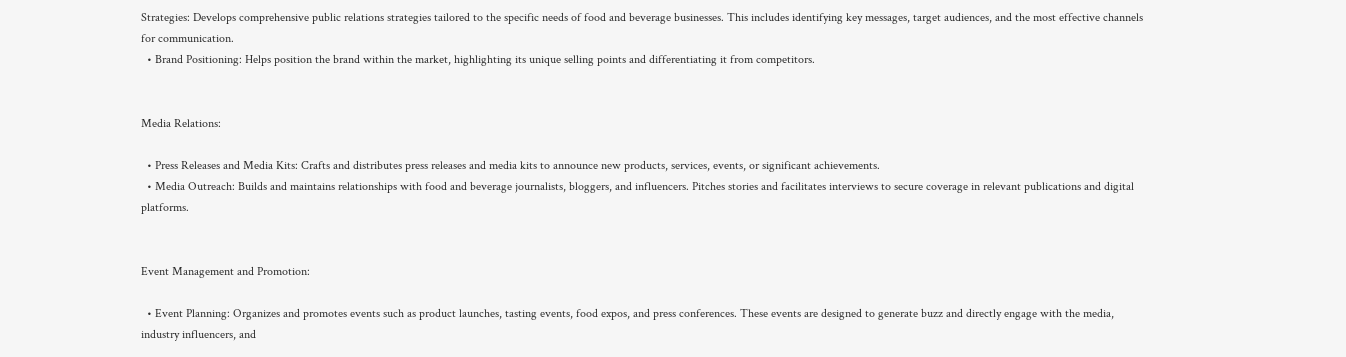Strategies: Develops comprehensive public relations strategies tailored to the specific needs of food and beverage businesses. This includes identifying key messages, target audiences, and the most effective channels for communication.
  • Brand Positioning: Helps position the brand within the market, highlighting its unique selling points and differentiating it from competitors.


Media Relations:

  • Press Releases and Media Kits: Crafts and distributes press releases and media kits to announce new products, services, events, or significant achievements.
  • Media Outreach: Builds and maintains relationships with food and beverage journalists, bloggers, and influencers. Pitches stories and facilitates interviews to secure coverage in relevant publications and digital platforms.


Event Management and Promotion:

  • Event Planning: Organizes and promotes events such as product launches, tasting events, food expos, and press conferences. These events are designed to generate buzz and directly engage with the media, industry influencers, and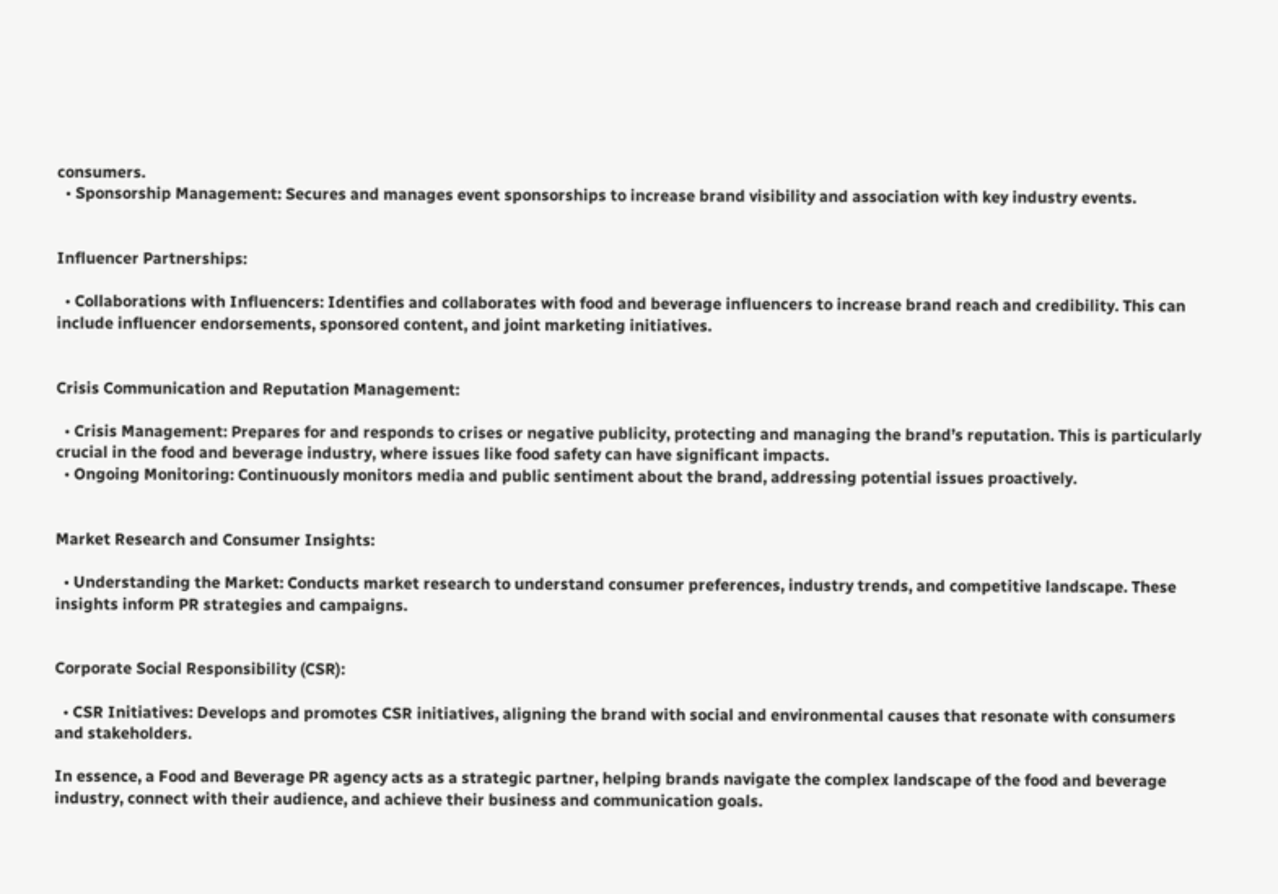consumers.
  • Sponsorship Management: Secures and manages event sponsorships to increase brand visibility and association with key industry events.


Influencer Partnerships:

  • Collaborations with Influencers: Identifies and collaborates with food and beverage influencers to increase brand reach and credibility. This can include influencer endorsements, sponsored content, and joint marketing initiatives.


Crisis Communication and Reputation Management:

  • Crisis Management: Prepares for and responds to crises or negative publicity, protecting and managing the brand’s reputation. This is particularly crucial in the food and beverage industry, where issues like food safety can have significant impacts.
  • Ongoing Monitoring: Continuously monitors media and public sentiment about the brand, addressing potential issues proactively.


Market Research and Consumer Insights:

  • Understanding the Market: Conducts market research to understand consumer preferences, industry trends, and competitive landscape. These insights inform PR strategies and campaigns.


Corporate Social Responsibility (CSR):

  • CSR Initiatives: Develops and promotes CSR initiatives, aligning the brand with social and environmental causes that resonate with consumers and stakeholders.

In essence, a Food and Beverage PR agency acts as a strategic partner, helping brands navigate the complex landscape of the food and beverage industry, connect with their audience, and achieve their business and communication goals.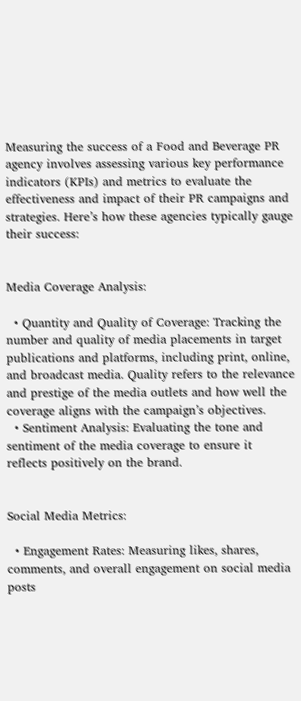Measuring the success of a Food and Beverage PR agency involves assessing various key performance indicators (KPIs) and metrics to evaluate the effectiveness and impact of their PR campaigns and strategies. Here’s how these agencies typically gauge their success:


Media Coverage Analysis:

  • Quantity and Quality of Coverage: Tracking the number and quality of media placements in target publications and platforms, including print, online, and broadcast media. Quality refers to the relevance and prestige of the media outlets and how well the coverage aligns with the campaign’s objectives.
  • Sentiment Analysis: Evaluating the tone and sentiment of the media coverage to ensure it reflects positively on the brand.


Social Media Metrics:

  • Engagement Rates: Measuring likes, shares, comments, and overall engagement on social media posts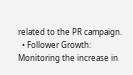related to the PR campaign.
  • Follower Growth: Monitoring the increase in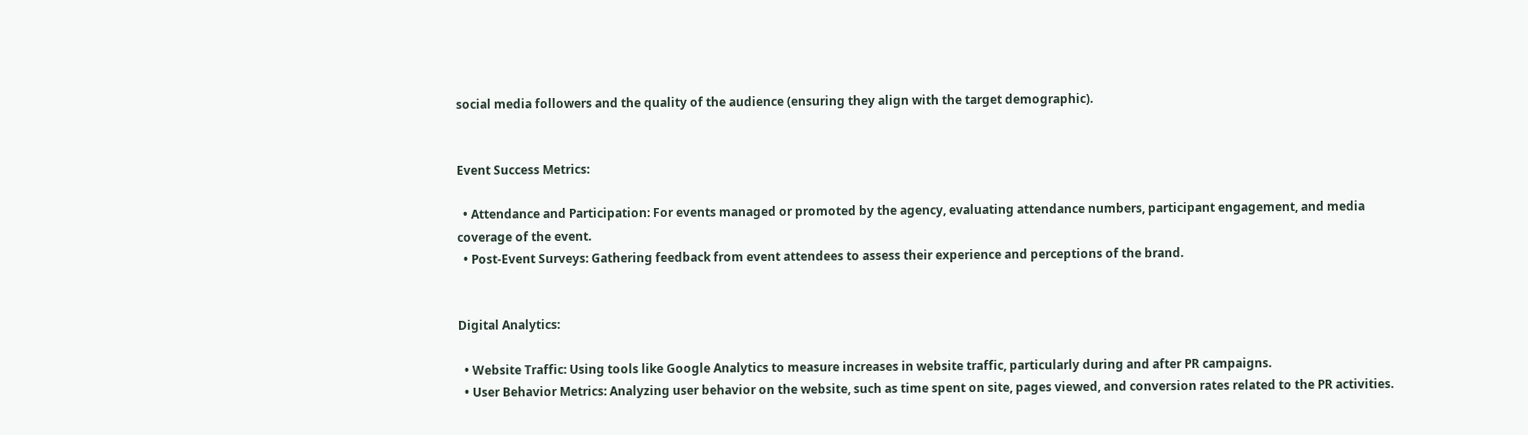social media followers and the quality of the audience (ensuring they align with the target demographic).


Event Success Metrics:

  • Attendance and Participation: For events managed or promoted by the agency, evaluating attendance numbers, participant engagement, and media coverage of the event.
  • Post-Event Surveys: Gathering feedback from event attendees to assess their experience and perceptions of the brand.


Digital Analytics:

  • Website Traffic: Using tools like Google Analytics to measure increases in website traffic, particularly during and after PR campaigns.
  • User Behavior Metrics: Analyzing user behavior on the website, such as time spent on site, pages viewed, and conversion rates related to the PR activities.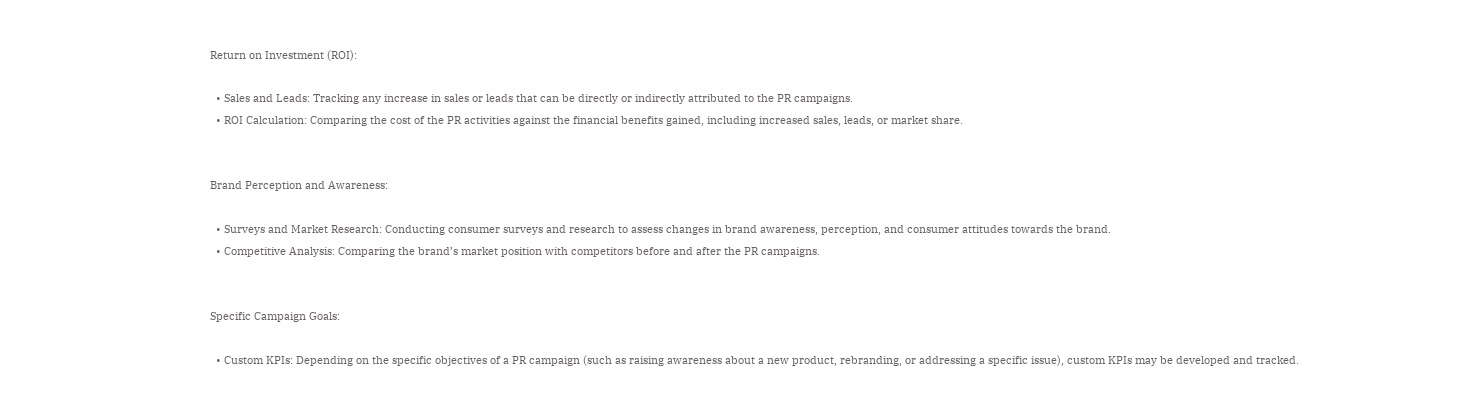Return on Investment (ROI):

  • Sales and Leads: Tracking any increase in sales or leads that can be directly or indirectly attributed to the PR campaigns.
  • ROI Calculation: Comparing the cost of the PR activities against the financial benefits gained, including increased sales, leads, or market share.


Brand Perception and Awareness:

  • Surveys and Market Research: Conducting consumer surveys and research to assess changes in brand awareness, perception, and consumer attitudes towards the brand.
  • Competitive Analysis: Comparing the brand’s market position with competitors before and after the PR campaigns.


Specific Campaign Goals:

  • Custom KPIs: Depending on the specific objectives of a PR campaign (such as raising awareness about a new product, rebranding, or addressing a specific issue), custom KPIs may be developed and tracked.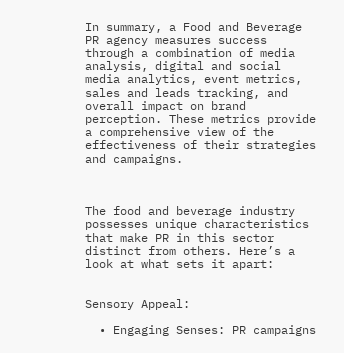In summary, a Food and Beverage PR agency measures success through a combination of media analysis, digital and social media analytics, event metrics, sales and leads tracking, and overall impact on brand perception. These metrics provide a comprehensive view of the effectiveness of their strategies and campaigns.



The food and beverage industry possesses unique characteristics that make PR in this sector distinct from others. Here’s a look at what sets it apart:


Sensory Appeal:

  • Engaging Senses: PR campaigns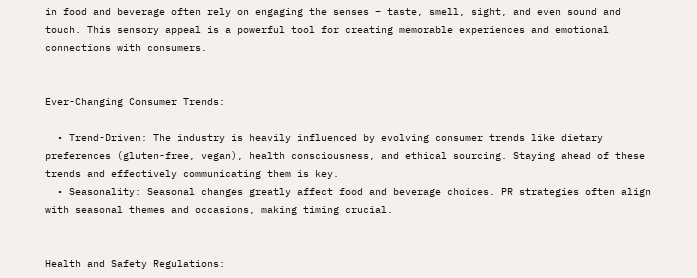in food and beverage often rely on engaging the senses – taste, smell, sight, and even sound and touch. This sensory appeal is a powerful tool for creating memorable experiences and emotional connections with consumers.


Ever-Changing Consumer Trends:

  • Trend-Driven: The industry is heavily influenced by evolving consumer trends like dietary preferences (gluten-free, vegan), health consciousness, and ethical sourcing. Staying ahead of these trends and effectively communicating them is key.
  • Seasonality: Seasonal changes greatly affect food and beverage choices. PR strategies often align with seasonal themes and occasions, making timing crucial.


Health and Safety Regulations: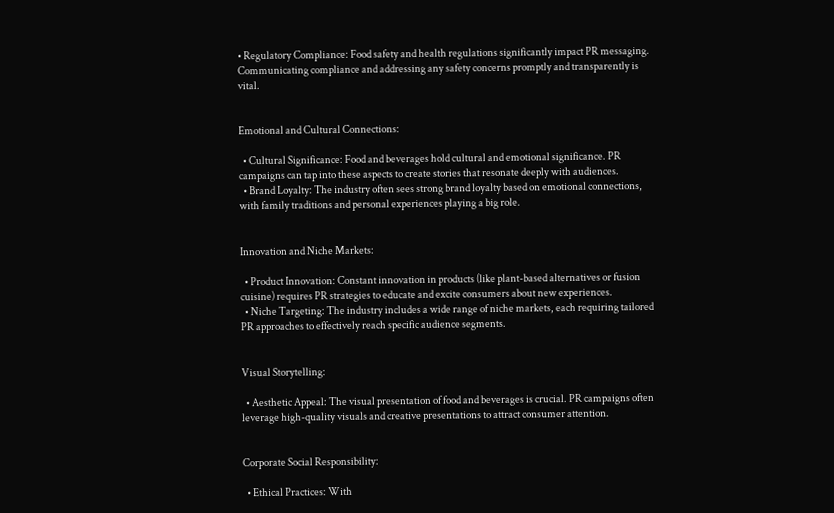• Regulatory Compliance: Food safety and health regulations significantly impact PR messaging. Communicating compliance and addressing any safety concerns promptly and transparently is vital.


Emotional and Cultural Connections:

  • Cultural Significance: Food and beverages hold cultural and emotional significance. PR campaigns can tap into these aspects to create stories that resonate deeply with audiences.
  • Brand Loyalty: The industry often sees strong brand loyalty based on emotional connections, with family traditions and personal experiences playing a big role.


Innovation and Niche Markets:

  • Product Innovation: Constant innovation in products (like plant-based alternatives or fusion cuisine) requires PR strategies to educate and excite consumers about new experiences.
  • Niche Targeting: The industry includes a wide range of niche markets, each requiring tailored PR approaches to effectively reach specific audience segments.


Visual Storytelling:

  • Aesthetic Appeal: The visual presentation of food and beverages is crucial. PR campaigns often leverage high-quality visuals and creative presentations to attract consumer attention.


Corporate Social Responsibility:

  • Ethical Practices: With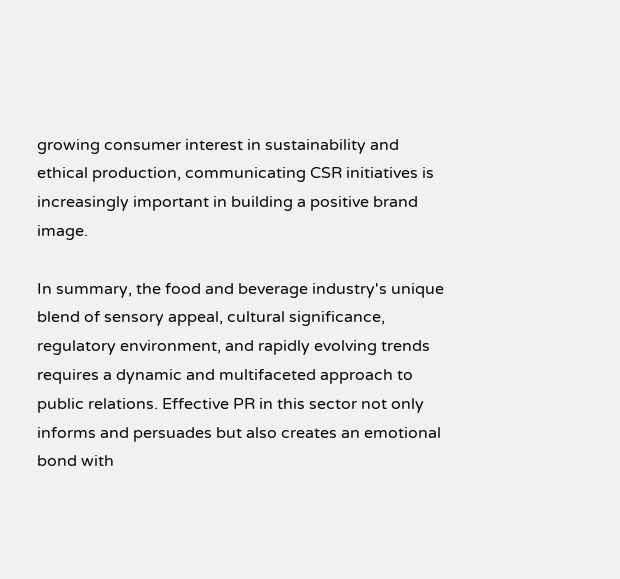growing consumer interest in sustainability and ethical production, communicating CSR initiatives is increasingly important in building a positive brand image.

In summary, the food and beverage industry's unique blend of sensory appeal, cultural significance, regulatory environment, and rapidly evolving trends requires a dynamic and multifaceted approach to public relations. Effective PR in this sector not only informs and persuades but also creates an emotional bond with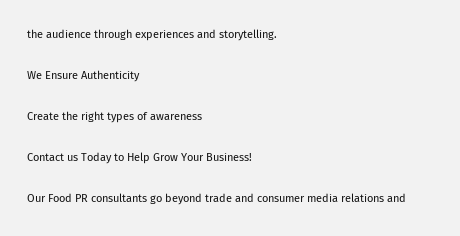the audience through experiences and storytelling.

We Ensure Authenticity

Create the right types of awareness

Contact us Today to Help Grow Your Business!

Our Food PR consultants go beyond trade and consumer media relations and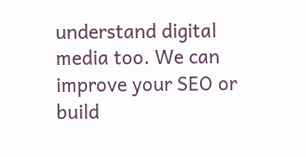understand digital media too. We can improve your SEO or build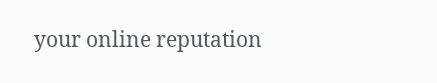your online reputation